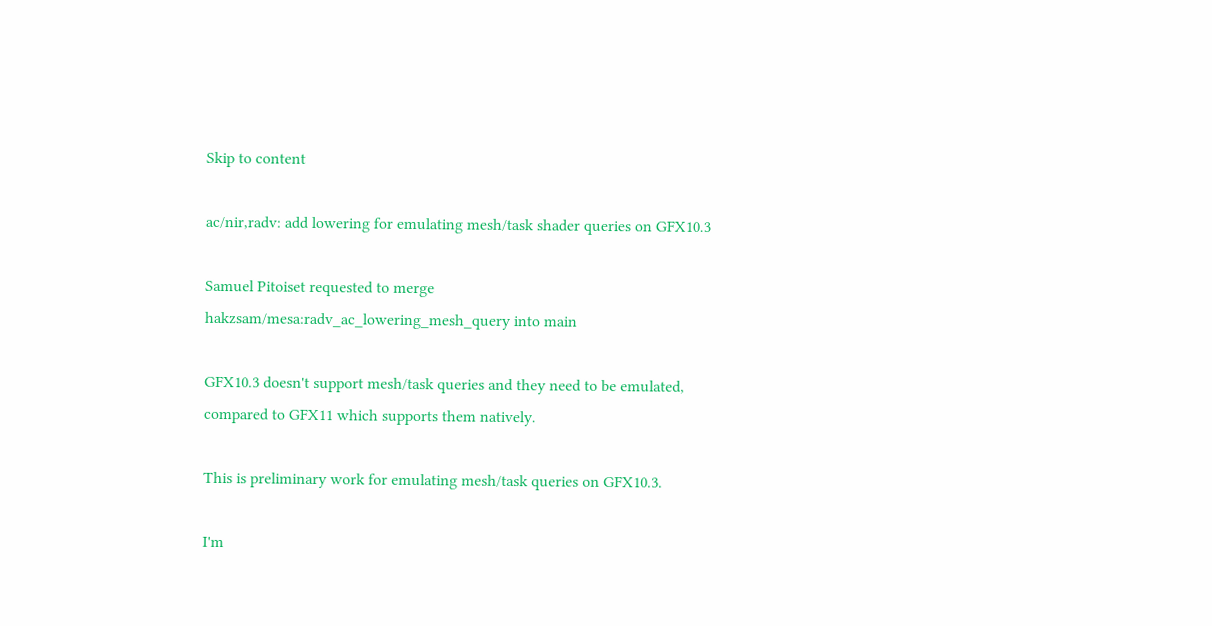Skip to content

ac/nir,radv: add lowering for emulating mesh/task shader queries on GFX10.3

Samuel Pitoiset requested to merge hakzsam/mesa:radv_ac_lowering_mesh_query into main

GFX10.3 doesn't support mesh/task queries and they need to be emulated, compared to GFX11 which supports them natively.

This is preliminary work for emulating mesh/task queries on GFX10.3.

I'm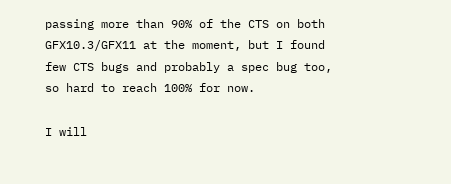passing more than 90% of the CTS on both GFX10.3/GFX11 at the moment, but I found few CTS bugs and probably a spec bug too, so hard to reach 100% for now.

I will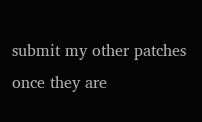submit my other patches once they are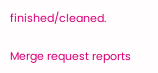finished/cleaned.

Merge request reports